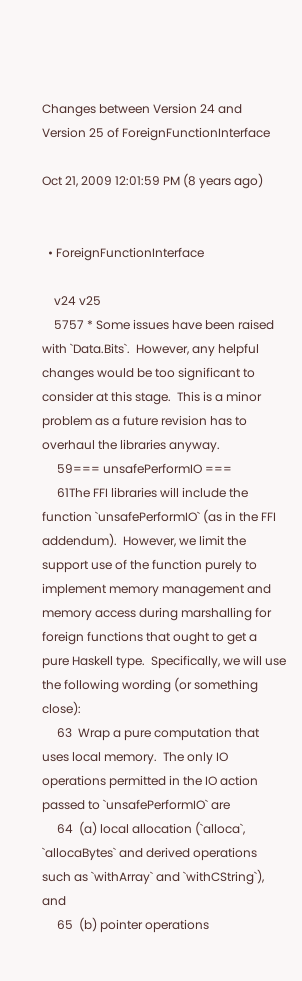Changes between Version 24 and Version 25 of ForeignFunctionInterface

Oct 21, 2009 12:01:59 PM (8 years ago)


  • ForeignFunctionInterface

    v24 v25
    5757 * Some issues have been raised with `Data.Bits`.  However, any helpful changes would be too significant to consider at this stage.  This is a minor problem as a future revision has to overhaul the libraries anyway.
     59=== unsafePerformIO ===
     61The FFI libraries will include the function `unsafePerformIO` (as in the FFI addendum).  However, we limit the support use of the function purely to implement memory management and memory access during marshalling for foreign functions that ought to get a pure Haskell type.  Specifically, we will use the following wording (or something close):
     63  Wrap a pure computation that uses local memory.  The only IO operations permitted in the IO action passed to `unsafePerformIO` are
     64  (a) local allocation (`alloca`, `allocaBytes` and derived operations such as `withArray` and `withCString`), and
     65  (b) pointer operations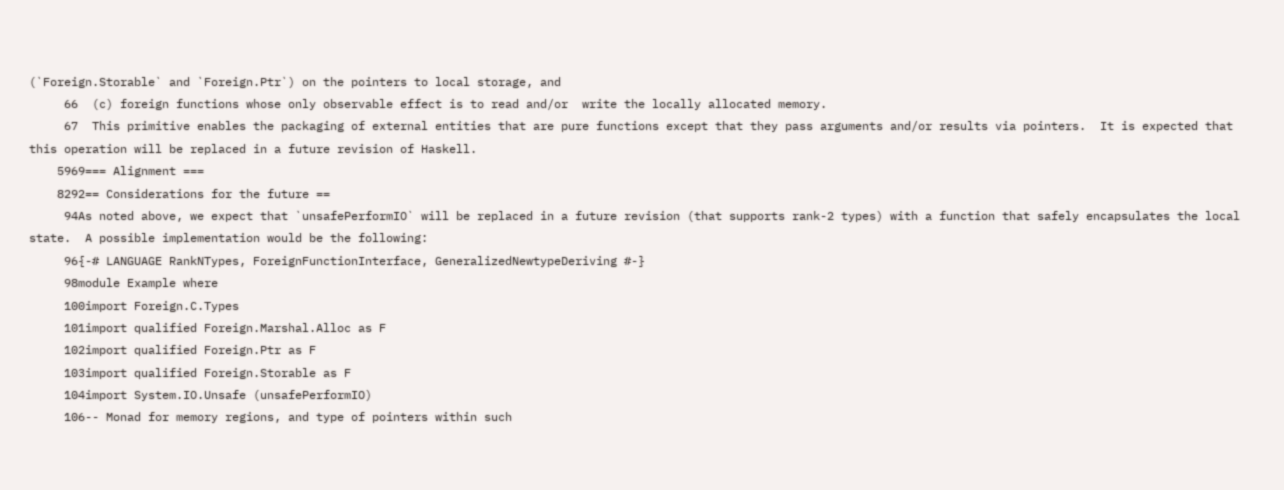(`Foreign.Storable` and `Foreign.Ptr`) on the pointers to local storage, and
     66  (c) foreign functions whose only observable effect is to read and/or  write the locally allocated memory.
     67  This primitive enables the packaging of external entities that are pure functions except that they pass arguments and/or results via pointers.  It is expected that this operation will be replaced in a future revision of Haskell.
    5969=== Alignment ===
    8292== Considerations for the future ==
     94As noted above, we expect that `unsafePerformIO` will be replaced in a future revision (that supports rank-2 types) with a function that safely encapsulates the local state.  A possible implementation would be the following:
     96{-# LANGUAGE RankNTypes, ForeignFunctionInterface, GeneralizedNewtypeDeriving #-}
     98module Example where
     100import Foreign.C.Types
     101import qualified Foreign.Marshal.Alloc as F
     102import qualified Foreign.Ptr as F
     103import qualified Foreign.Storable as F
     104import System.IO.Unsafe (unsafePerformIO)
     106-- Monad for memory regions, and type of pointers within such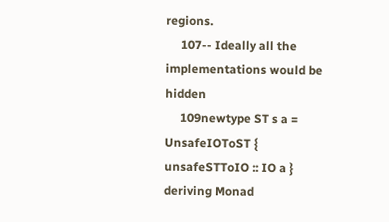regions.
     107-- Ideally all the implementations would be hidden
     109newtype ST s a = UnsafeIOToST { unsafeSTToIO :: IO a } deriving Monad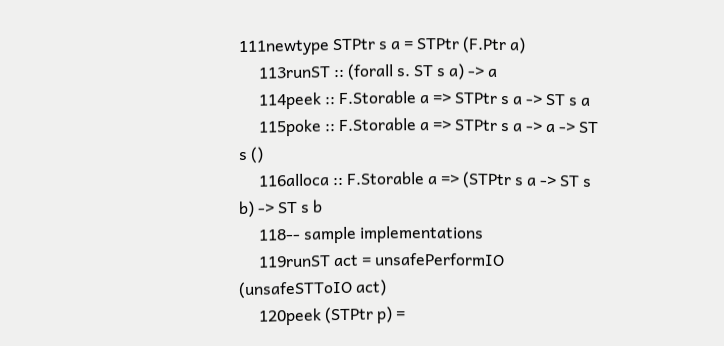111newtype STPtr s a = STPtr (F.Ptr a)
     113runST :: (forall s. ST s a) -> a
     114peek :: F.Storable a => STPtr s a -> ST s a
     115poke :: F.Storable a => STPtr s a -> a -> ST s ()
     116alloca :: F.Storable a => (STPtr s a -> ST s b) -> ST s b
     118-- sample implementations
     119runST act = unsafePerformIO (unsafeSTToIO act)
     120peek (STPtr p) =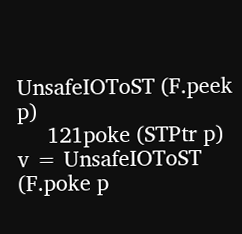UnsafeIOToST (F.peek p)
     121poke (STPtr p) v = UnsafeIOToST (F.poke p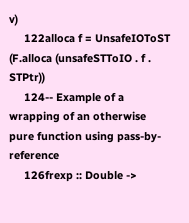v)
     122alloca f = UnsafeIOToST (F.alloca (unsafeSTToIO . f . STPtr))
     124-- Example of a wrapping of an otherwise pure function using pass-by-reference
     126frexp :: Double ->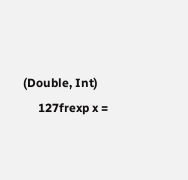(Double, Int)
     127frexp x =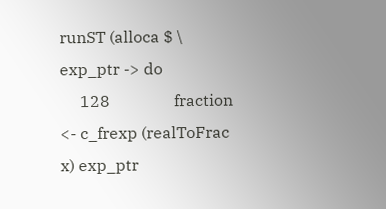runST (alloca $ \ exp_ptr -> do
     128                fraction <- c_frexp (realToFrac x) exp_ptr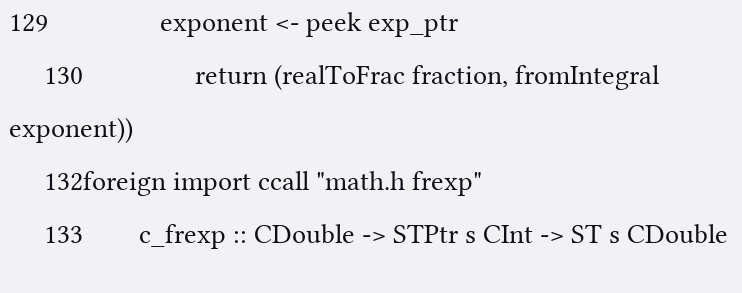129                exponent <- peek exp_ptr
     130                return (realToFrac fraction, fromIntegral exponent))
     132foreign import ccall "math.h frexp"
     133        c_frexp :: CDouble -> STPtr s CInt -> ST s CDouble